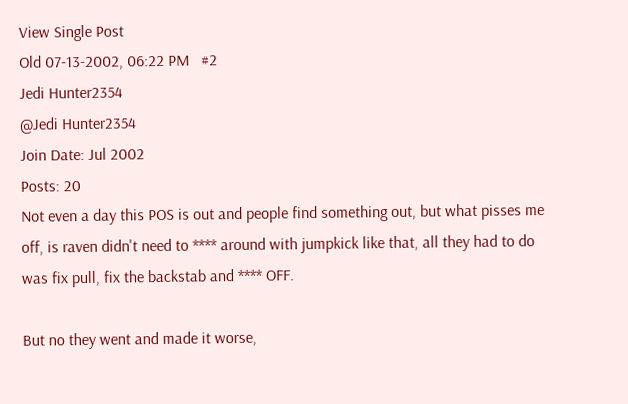View Single Post
Old 07-13-2002, 06:22 PM   #2
Jedi Hunter2354
@Jedi Hunter2354
Join Date: Jul 2002
Posts: 20
Not even a day this POS is out and people find something out, but what pisses me off, is raven didn't need to **** around with jumpkick like that, all they had to do was fix pull, fix the backstab and **** OFF.

But no they went and made it worse,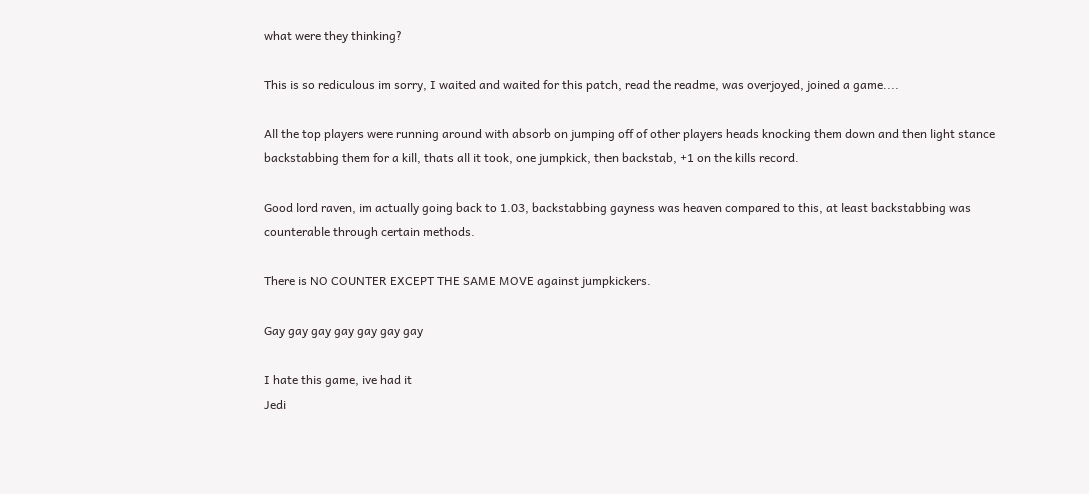what were they thinking?

This is so rediculous im sorry, I waited and waited for this patch, read the readme, was overjoyed, joined a game....

All the top players were running around with absorb on jumping off of other players heads knocking them down and then light stance backstabbing them for a kill, thats all it took, one jumpkick, then backstab, +1 on the kills record.

Good lord raven, im actually going back to 1.03, backstabbing gayness was heaven compared to this, at least backstabbing was counterable through certain methods.

There is NO COUNTER EXCEPT THE SAME MOVE against jumpkickers.

Gay gay gay gay gay gay gay

I hate this game, ive had it
Jedi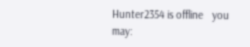Hunter2354 is offline   you may: